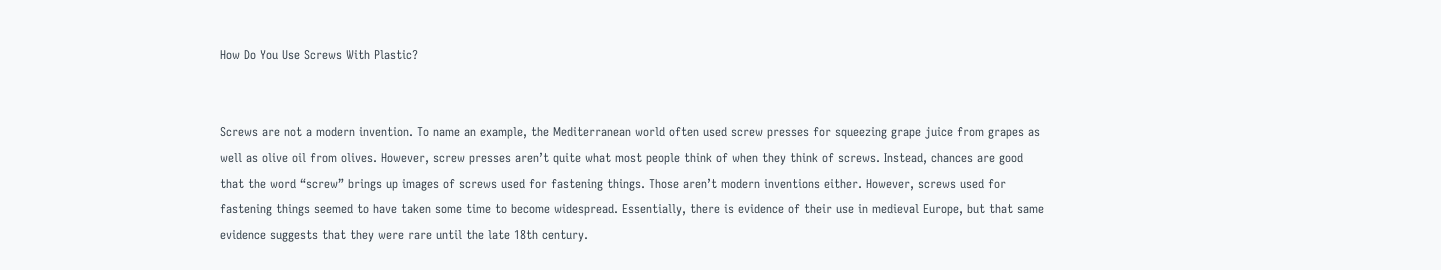How Do You Use Screws With Plastic?


Screws are not a modern invention. To name an example, the Mediterranean world often used screw presses for squeezing grape juice from grapes as well as olive oil from olives. However, screw presses aren’t quite what most people think of when they think of screws. Instead, chances are good that the word “screw” brings up images of screws used for fastening things. Those aren’t modern inventions either. However, screws used for fastening things seemed to have taken some time to become widespread. Essentially, there is evidence of their use in medieval Europe, but that same evidence suggests that they were rare until the late 18th century.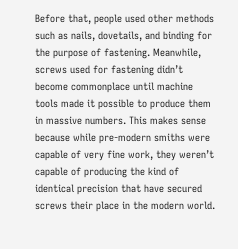Before that, people used other methods such as nails, dovetails, and binding for the purpose of fastening. Meanwhile, screws used for fastening didn’t become commonplace until machine tools made it possible to produce them in massive numbers. This makes sense because while pre-modern smiths were capable of very fine work, they weren’t capable of producing the kind of identical precision that have secured screws their place in the modern world.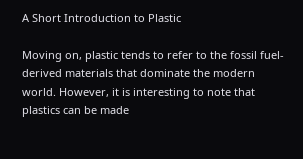A Short Introduction to Plastic

Moving on, plastic tends to refer to the fossil fuel-derived materials that dominate the modern world. However, it is interesting to note that plastics can be made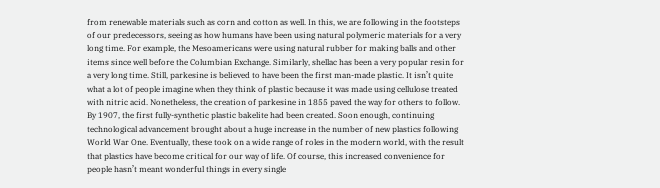from renewable materials such as corn and cotton as well. In this, we are following in the footsteps of our predecessors, seeing as how humans have been using natural polymeric materials for a very long time. For example, the Mesoamericans were using natural rubber for making balls and other items since well before the Columbian Exchange. Similarly, shellac has been a very popular resin for a very long time. Still, parkesine is believed to have been the first man-made plastic. It isn’t quite what a lot of people imagine when they think of plastic because it was made using cellulose treated with nitric acid. Nonetheless, the creation of parkesine in 1855 paved the way for others to follow. By 1907, the first fully-synthetic plastic bakelite had been created. Soon enough, continuing technological advancement brought about a huge increase in the number of new plastics following World War One. Eventually, these took on a wide range of roles in the modern world, with the result that plastics have become critical for our way of life. Of course, this increased convenience for people hasn’t meant wonderful things in every single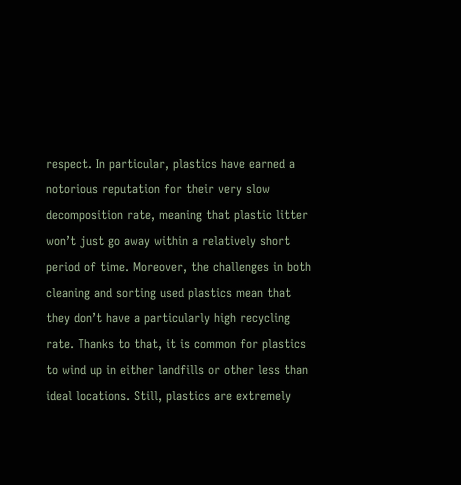respect. In particular, plastics have earned a notorious reputation for their very slow decomposition rate, meaning that plastic litter won’t just go away within a relatively short period of time. Moreover, the challenges in both cleaning and sorting used plastics mean that they don’t have a particularly high recycling rate. Thanks to that, it is common for plastics to wind up in either landfills or other less than ideal locations. Still, plastics are extremely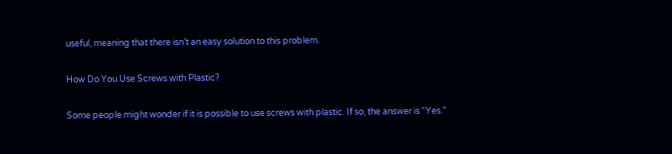useful, meaning that there isn’t an easy solution to this problem.

How Do You Use Screws with Plastic?

Some people might wonder if it is possible to use screws with plastic. If so, the answer is “Yes.”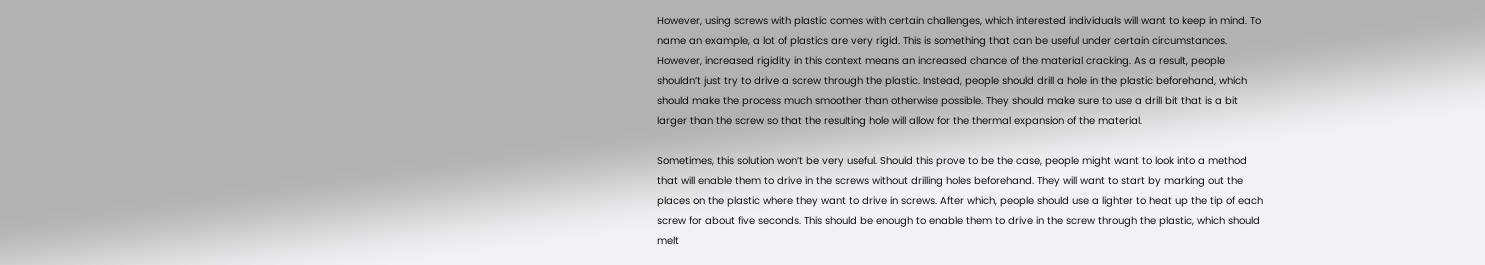However, using screws with plastic comes with certain challenges, which interested individuals will want to keep in mind. To name an example, a lot of plastics are very rigid. This is something that can be useful under certain circumstances. However, increased rigidity in this context means an increased chance of the material cracking. As a result, people shouldn’t just try to drive a screw through the plastic. Instead, people should drill a hole in the plastic beforehand, which should make the process much smoother than otherwise possible. They should make sure to use a drill bit that is a bit larger than the screw so that the resulting hole will allow for the thermal expansion of the material.

Sometimes, this solution won’t be very useful. Should this prove to be the case, people might want to look into a method that will enable them to drive in the screws without drilling holes beforehand. They will want to start by marking out the places on the plastic where they want to drive in screws. After which, people should use a lighter to heat up the tip of each screw for about five seconds. This should be enough to enable them to drive in the screw through the plastic, which should melt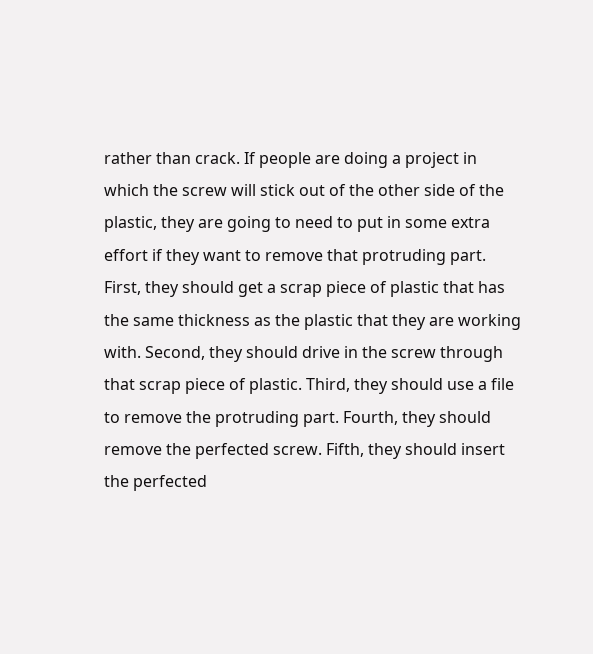rather than crack. If people are doing a project in which the screw will stick out of the other side of the plastic, they are going to need to put in some extra effort if they want to remove that protruding part. First, they should get a scrap piece of plastic that has the same thickness as the plastic that they are working with. Second, they should drive in the screw through that scrap piece of plastic. Third, they should use a file to remove the protruding part. Fourth, they should remove the perfected screw. Fifth, they should insert the perfected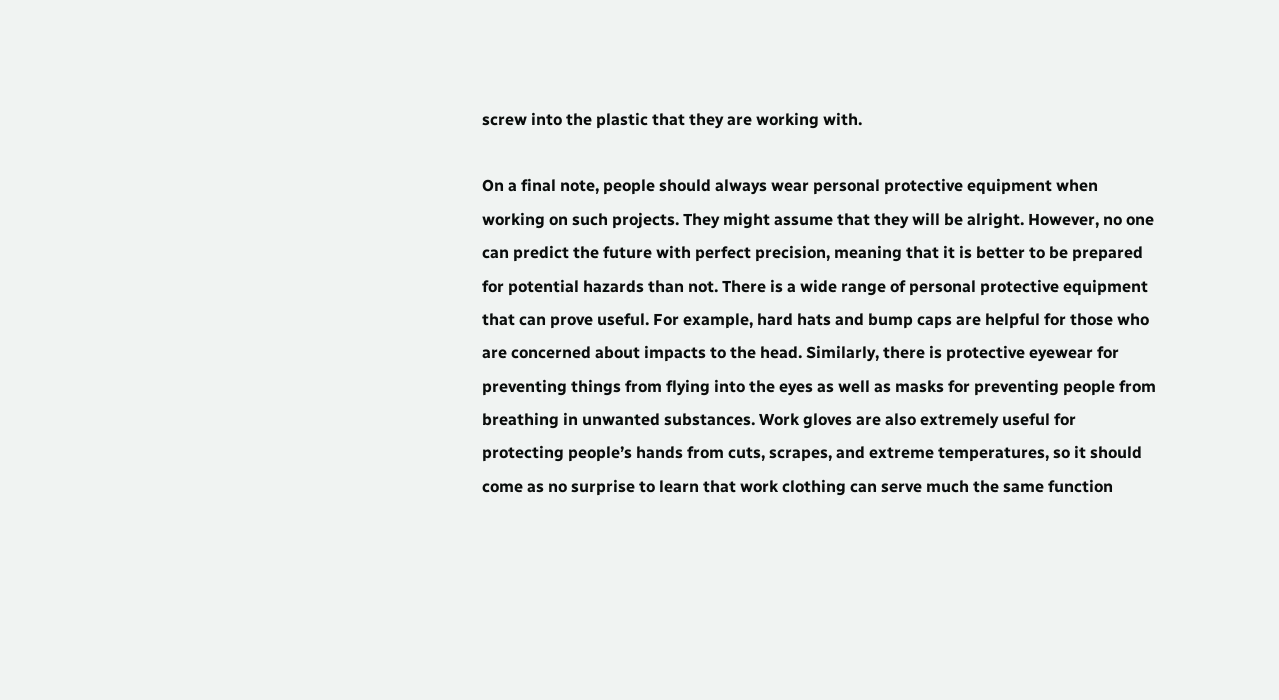screw into the plastic that they are working with.

On a final note, people should always wear personal protective equipment when working on such projects. They might assume that they will be alright. However, no one can predict the future with perfect precision, meaning that it is better to be prepared for potential hazards than not. There is a wide range of personal protective equipment that can prove useful. For example, hard hats and bump caps are helpful for those who are concerned about impacts to the head. Similarly, there is protective eyewear for preventing things from flying into the eyes as well as masks for preventing people from breathing in unwanted substances. Work gloves are also extremely useful for protecting people’s hands from cuts, scrapes, and extreme temperatures, so it should come as no surprise to learn that work clothing can serve much the same function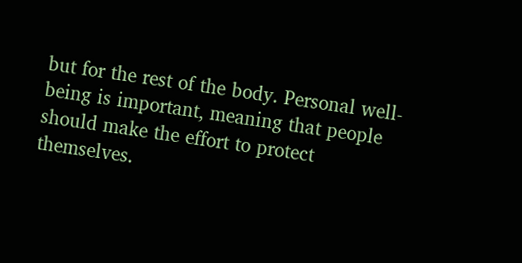but for the rest of the body. Personal well-being is important, meaning that people should make the effort to protect themselves.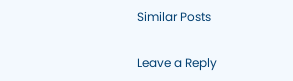Similar Posts

Leave a Reply